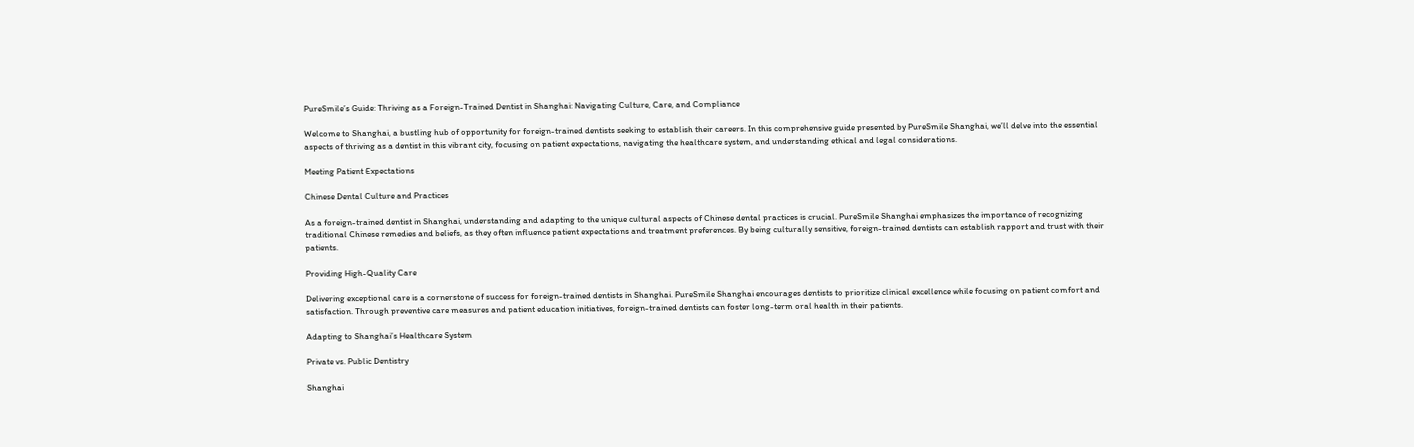PureSmile’s Guide: Thriving as a Foreign-Trained Dentist in Shanghai: Navigating Culture, Care, and Compliance

Welcome to Shanghai, a bustling hub of opportunity for foreign-trained dentists seeking to establish their careers. In this comprehensive guide presented by PureSmile Shanghai, we’ll delve into the essential aspects of thriving as a dentist in this vibrant city, focusing on patient expectations, navigating the healthcare system, and understanding ethical and legal considerations.

Meeting Patient Expectations

Chinese Dental Culture and Practices

As a foreign-trained dentist in Shanghai, understanding and adapting to the unique cultural aspects of Chinese dental practices is crucial. PureSmile Shanghai emphasizes the importance of recognizing traditional Chinese remedies and beliefs, as they often influence patient expectations and treatment preferences. By being culturally sensitive, foreign-trained dentists can establish rapport and trust with their patients.

Providing High-Quality Care

Delivering exceptional care is a cornerstone of success for foreign-trained dentists in Shanghai. PureSmile Shanghai encourages dentists to prioritize clinical excellence while focusing on patient comfort and satisfaction. Through preventive care measures and patient education initiatives, foreign-trained dentists can foster long-term oral health in their patients.

Adapting to Shanghai’s Healthcare System

Private vs. Public Dentistry

Shanghai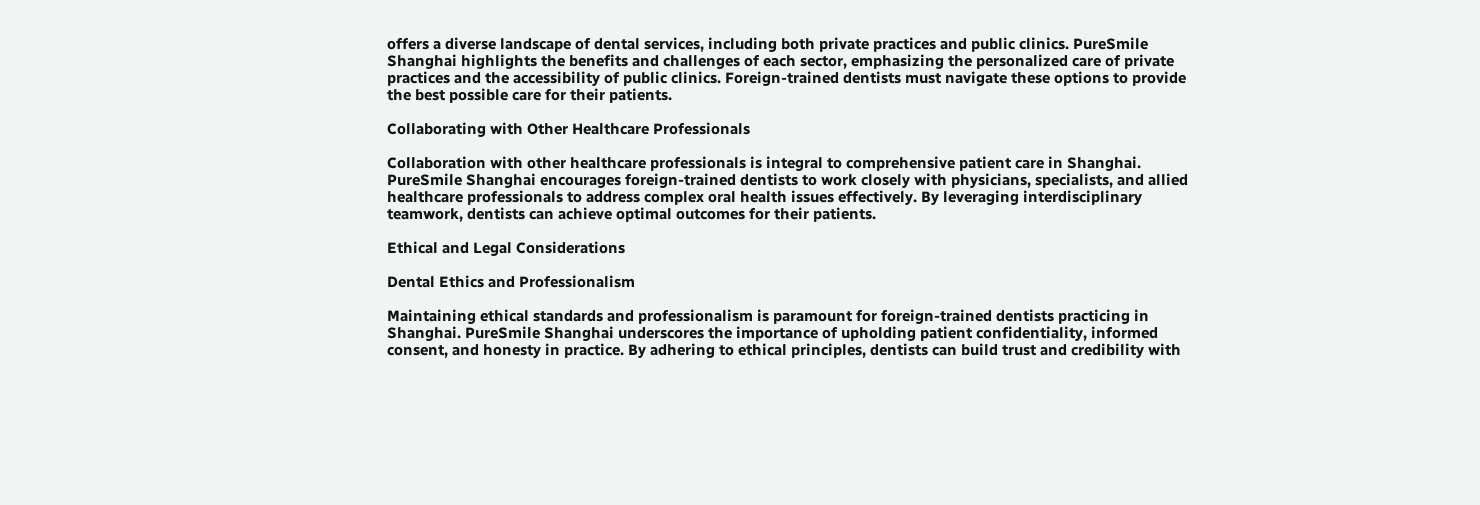offers a diverse landscape of dental services, including both private practices and public clinics. PureSmile Shanghai highlights the benefits and challenges of each sector, emphasizing the personalized care of private practices and the accessibility of public clinics. Foreign-trained dentists must navigate these options to provide the best possible care for their patients.

Collaborating with Other Healthcare Professionals

Collaboration with other healthcare professionals is integral to comprehensive patient care in Shanghai. PureSmile Shanghai encourages foreign-trained dentists to work closely with physicians, specialists, and allied healthcare professionals to address complex oral health issues effectively. By leveraging interdisciplinary teamwork, dentists can achieve optimal outcomes for their patients.

Ethical and Legal Considerations

Dental Ethics and Professionalism

Maintaining ethical standards and professionalism is paramount for foreign-trained dentists practicing in Shanghai. PureSmile Shanghai underscores the importance of upholding patient confidentiality, informed consent, and honesty in practice. By adhering to ethical principles, dentists can build trust and credibility with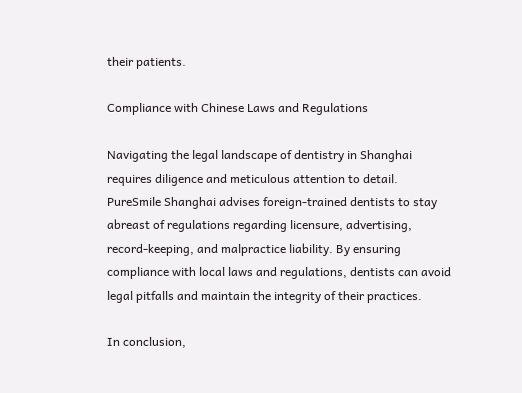their patients.

Compliance with Chinese Laws and Regulations

Navigating the legal landscape of dentistry in Shanghai requires diligence and meticulous attention to detail. PureSmile Shanghai advises foreign-trained dentists to stay abreast of regulations regarding licensure, advertising, record-keeping, and malpractice liability. By ensuring compliance with local laws and regulations, dentists can avoid legal pitfalls and maintain the integrity of their practices.

In conclusion,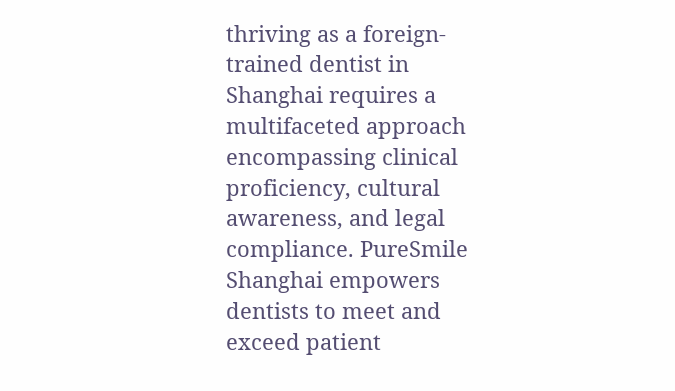thriving as a foreign-trained dentist in Shanghai requires a multifaceted approach encompassing clinical proficiency, cultural awareness, and legal compliance. PureSmile Shanghai empowers dentists to meet and exceed patient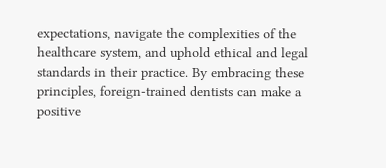expectations, navigate the complexities of the healthcare system, and uphold ethical and legal standards in their practice. By embracing these principles, foreign-trained dentists can make a positive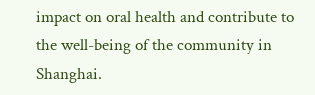impact on oral health and contribute to the well-being of the community in Shanghai.